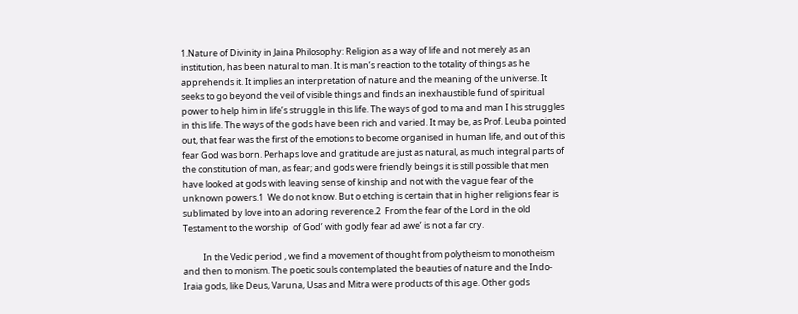1.Nature of Divinity in Jaina Philosophy: Religion as a way of life and not merely as an institution, has been natural to man. It is man’s reaction to the totality of things as he apprehends it. It implies an interpretation of nature and the meaning of the universe. It seeks to go beyond the veil of visible things and finds an inexhaustible fund of spiritual power to help him in life’s struggle in this life. The ways of god to ma and man I his struggles in this life. The ways of the gods have been rich and varied. It may be, as Prof. Leuba pointed out, that fear was the first of the emotions to become organised in human life, and out of this fear God was born. Perhaps love and gratitude are just as natural, as much integral parts of the constitution of man, as fear; and gods were friendly beings it is still possible that men have looked at gods with leaving sense of kinship and not with the vague fear of the unknown powers.1  We do not know. But o etching is certain that in higher religions fear is sublimated by love into an adoring reverence.2  From the fear of the Lord in the old Testament to the worship  of God’ with godly fear ad awe’ is not a far cry.

          In the Vedic period , we find a movement of thought from polytheism to monotheism and then to monism. The poetic souls contemplated the beauties of nature and the Indo-Iraia gods, like Deus, Varuna, Usas and Mitra were products of this age. Other gods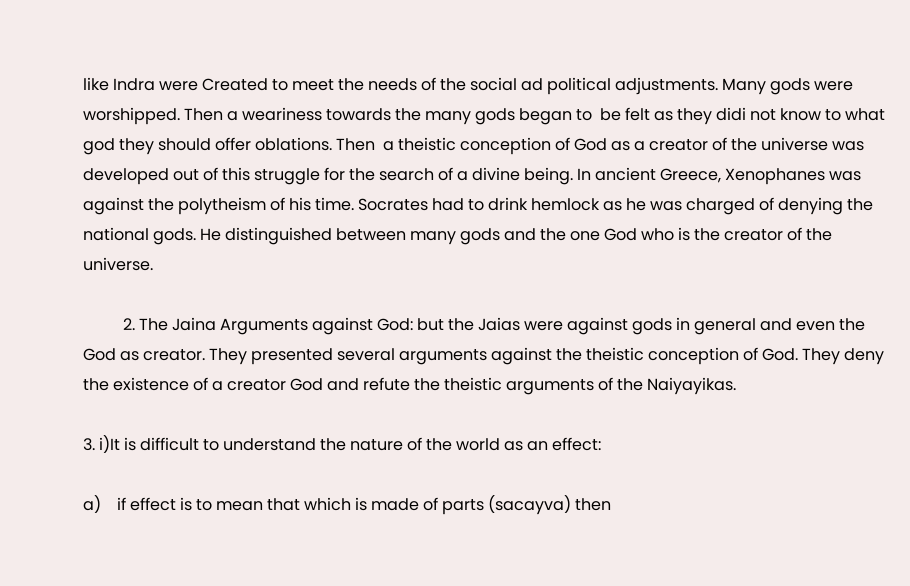like Indra were Created to meet the needs of the social ad political adjustments. Many gods were worshipped. Then a weariness towards the many gods began to  be felt as they didi not know to what god they should offer oblations. Then  a theistic conception of God as a creator of the universe was developed out of this struggle for the search of a divine being. In ancient Greece, Xenophanes was against the polytheism of his time. Socrates had to drink hemlock as he was charged of denying the national gods. He distinguished between many gods and the one God who is the creator of the universe.

          2. The Jaina Arguments against God: but the Jaias were against gods in general and even the God as creator. They presented several arguments against the theistic conception of God. They deny the existence of a creator God and refute the theistic arguments of the Naiyayikas.

3. i)It is difficult to understand the nature of the world as an effect:

a)    if effect is to mean that which is made of parts (sacayva) then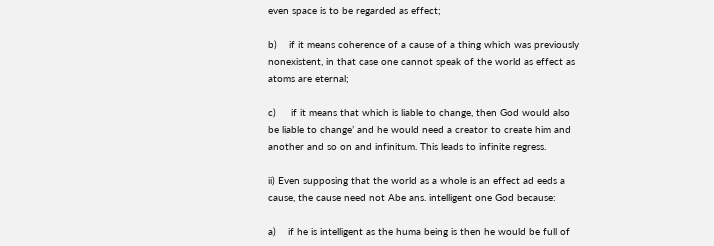even space is to be regarded as effect;

b)    if it means coherence of a cause of a thing which was previously nonexistent, in that case one cannot speak of the world as effect as atoms are eternal;

c)     if it means that which is liable to change, then God would also    be liable to change’ and he would need a creator to create him and another and so on and infinitum. This leads to infinite regress.

ii) Even supposing that the world as a whole is an effect ad eeds a cause, the cause need not Abe ans. intelligent one God because:

a)    if he is intelligent as the huma being is then he would be full of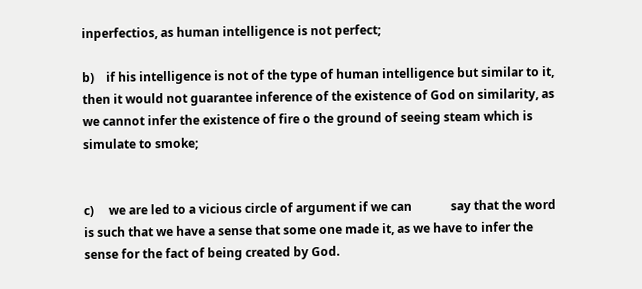inperfectios, as human intelligence is not perfect;

b)    if his intelligence is not of the type of human intelligence but similar to it, then it would not guarantee inference of the existence of God on similarity, as we cannot infer the existence of fire o the ground of seeing steam which is simulate to smoke;


c)     we are led to a vicious circle of argument if we can             say that the word is such that we have a sense that some one made it, as we have to infer the sense for the fact of being created by God.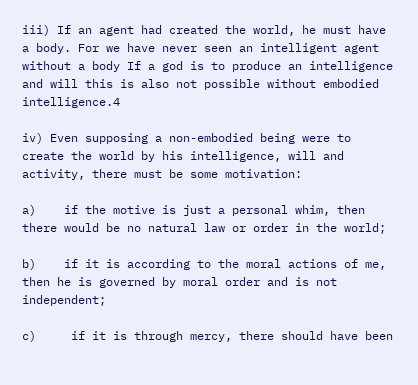iii) If an agent had created the world, he must have a body. For we have never seen an intelligent agent without a body If a god is to produce an intelligence and will this is also not possible without embodied intelligence.4

iv) Even supposing a non-embodied being were to create the world by his intelligence, will and activity, there must be some motivation:

a)    if the motive is just a personal whim, then there would be no natural law or order in the world;

b)    if it is according to the moral actions of me, then he is governed by moral order and is not independent;

c)     if it is through mercy, there should have been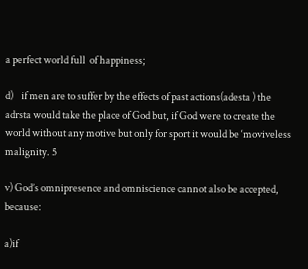a perfect world full  of happiness;

d)    if men are to suffer by the effects of past actions(adesta ) the adrsta would take the place of God but, if God were to create the world without any motive but only for sport it would be ‘moviveless malignity. 5

v) God’s omnipresence and omniscience cannot also be accepted, because:

a)if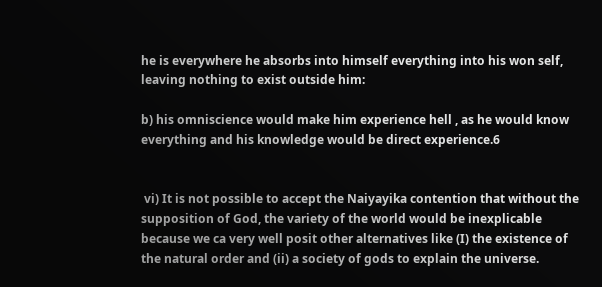he is everywhere he absorbs into himself everything into his won self, leaving nothing to exist outside him:

b) his omniscience would make him experience hell , as he would know everything and his knowledge would be direct experience.6


 vi) It is not possible to accept the Naiyayika contention that without the supposition of God, the variety of the world would be inexplicable because we ca very well posit other alternatives like (I) the existence of the natural order and (ii) a society of gods to explain the universe.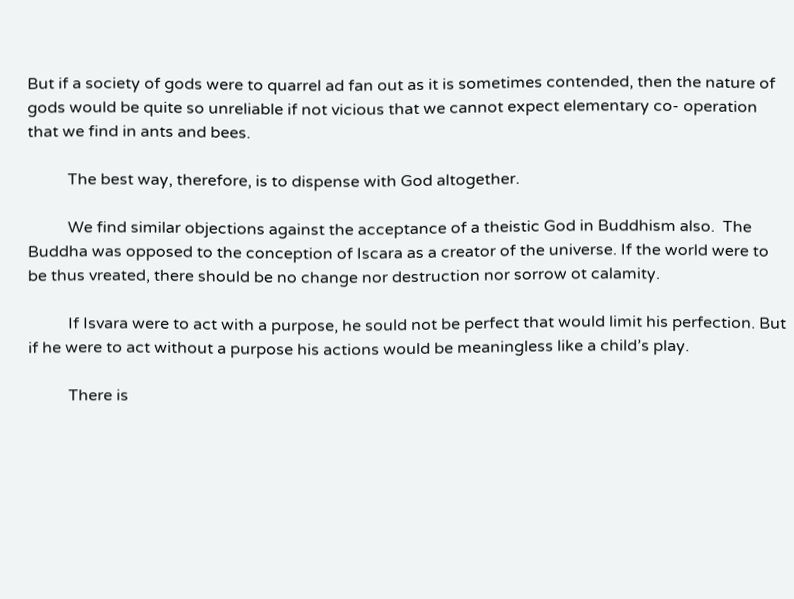But if a society of gods were to quarrel ad fan out as it is sometimes contended, then the nature of gods would be quite so unreliable if not vicious that we cannot expect elementary co- operation that we find in ants and bees.

          The best way, therefore, is to dispense with God altogether.

          We find similar objections against the acceptance of a theistic God in Buddhism also.  The Buddha was opposed to the conception of Iscara as a creator of the universe. If the world were to be thus vreated, there should be no change nor destruction nor sorrow ot calamity.

          If Isvara were to act with a purpose, he sould not be perfect that would limit his perfection. But if he were to act without a purpose his actions would be meaningless like a child’s play.

          There is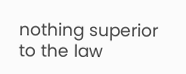nothing superior to the law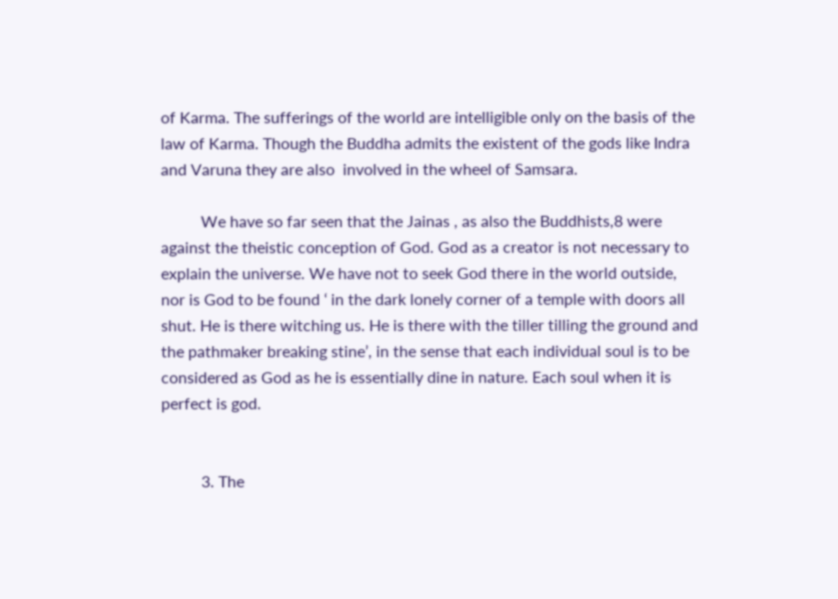of Karma. The sufferings of the world are intelligible only on the basis of the law of Karma. Though the Buddha admits the existent of the gods like Indra and Varuna they are also  involved in the wheel of Samsara.

          We have so far seen that the Jainas , as also the Buddhists,8 were against the theistic conception of God. God as a creator is not necessary to explain the universe. We have not to seek God there in the world outside,  nor is God to be found ‘ in the dark lonely corner of a temple with doors all shut. He is there witching us. He is there with the tiller tilling the ground and the pathmaker breaking stine’, in the sense that each individual soul is to be considered as God as he is essentially dine in nature. Each soul when it is perfect is god.


          3. The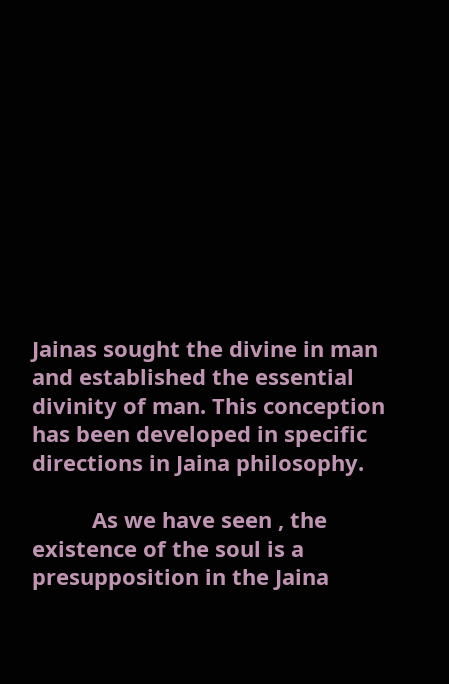Jainas sought the divine in man and established the essential divinity of man. This conception has been developed in specific directions in Jaina philosophy.

          As we have seen , the existence of the soul is a presupposition in the Jaina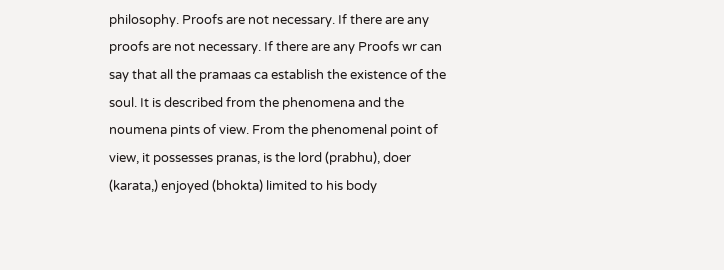philosophy. Proofs are not necessary. If there are any proofs are not necessary. If there are any Proofs wr can say that all the pramaas ca establish the existence of the soul. It is described from the phenomena and the noumena pints of view. From the phenomenal point of view, it possesses pranas, is the lord (prabhu), doer (karata,) enjoyed (bhokta) limited to his body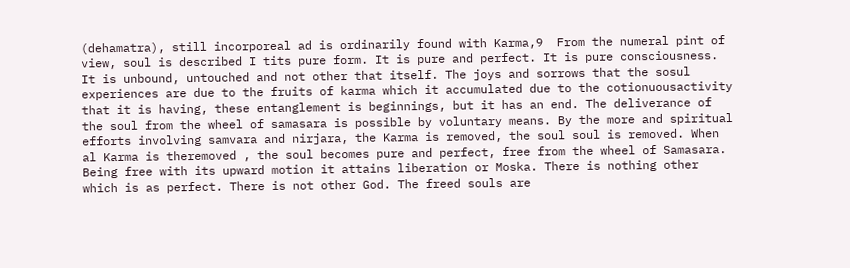(dehamatra), still incorporeal ad is ordinarily found with Karma,9  From the numeral pint of view, soul is described I tits pure form. It is pure and perfect. It is pure consciousness. It is unbound, untouched and not other that itself. The joys and sorrows that the sosul experiences are due to the fruits of karma which it accumulated due to the cotionuousactivity that it is having, these entanglement is beginnings, but it has an end. The deliverance of the soul from the wheel of samasara is possible by voluntary means. By the more and spiritual efforts involving samvara and nirjara, the Karma is removed, the soul soul is removed. When al Karma is theremoved , the soul becomes pure and perfect, free from the wheel of Samasara. Being free with its upward motion it attains liberation or Moska. There is nothing other which is as perfect. There is not other God. The freed souls are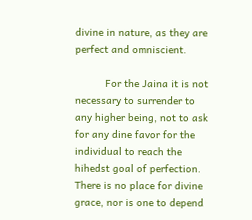divine in nature, as they are perfect and omniscient.

          For the Jaina it is not necessary to surrender to any higher being, not to ask for any dine favor for the individual to reach the hihedst goal of perfection. There is no place for divine grace, nor is one to depend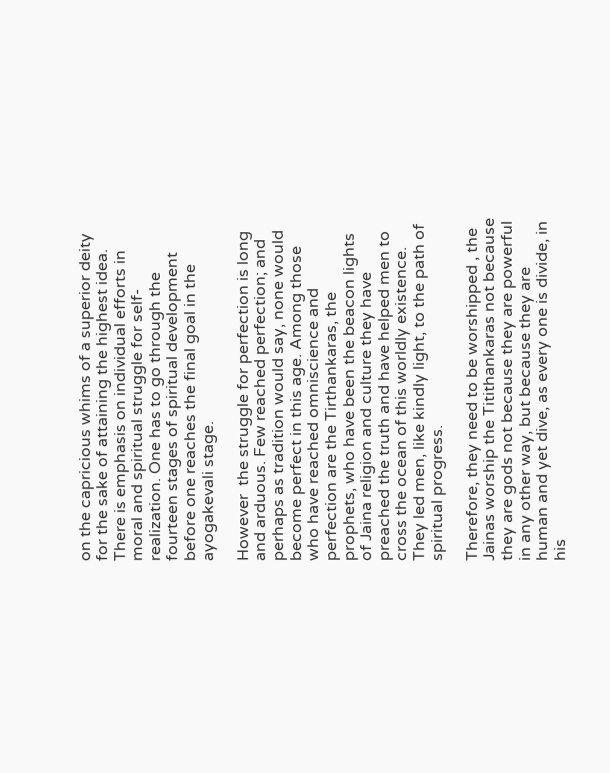on the capricious whims of a superior deity for the sake of attaining the highest idea. There is emphasis on individual efforts in moral and spiritual struggle for self- realization. One has to go through the fourteen stages of spiritual development before one reaches the final goal in the ayogakevali stage.

However  the struggle for perfection is long and arduous. Few reached perfection; and perhaps as tradition would say, none would become perfect in this age. Among those who have reached omniscience and perfection are the Tirthankaras, the prophets, who have been the beacon lights of Jaina religion and culture they have preached the truth and have helped men to cross the ocean of this worldly existence. They led men, like kindly light, to the path of spiritual progress.

Therefore, they need to be worshipped , the Jainas worship the Titithankaras not because they are gods not because they are powerful in any other way, but because they are human and yet dive, as every one is divide, in his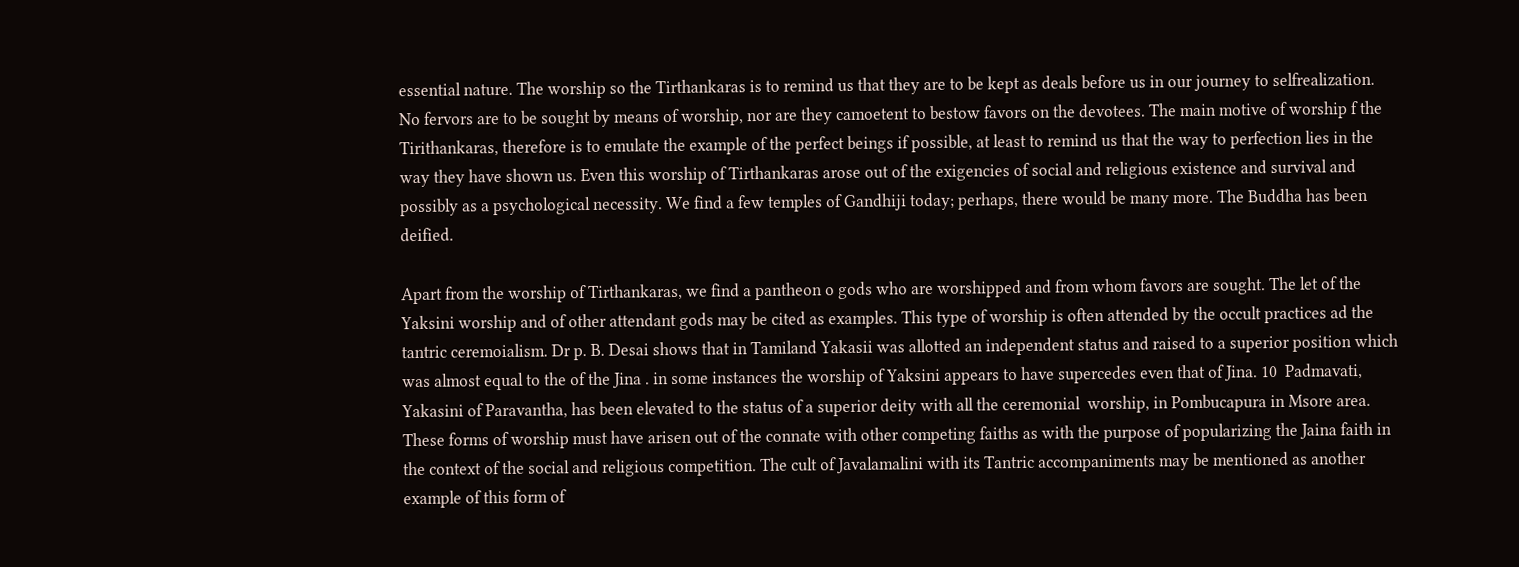essential nature. The worship so the Tirthankaras is to remind us that they are to be kept as deals before us in our journey to selfrealization. No fervors are to be sought by means of worship, nor are they camoetent to bestow favors on the devotees. The main motive of worship f the Tirithankaras, therefore is to emulate the example of the perfect beings if possible, at least to remind us that the way to perfection lies in the way they have shown us. Even this worship of Tirthankaras arose out of the exigencies of social and religious existence and survival and possibly as a psychological necessity. We find a few temples of Gandhiji today; perhaps, there would be many more. The Buddha has been deified.

Apart from the worship of Tirthankaras, we find a pantheon o gods who are worshipped and from whom favors are sought. The let of the Yaksini worship and of other attendant gods may be cited as examples. This type of worship is often attended by the occult practices ad the tantric ceremoialism. Dr p. B. Desai shows that in Tamiland Yakasii was allotted an independent status and raised to a superior position which was almost equal to the of the Jina . in some instances the worship of Yaksini appears to have supercedes even that of Jina. 10  Padmavati, Yakasini of Paravantha, has been elevated to the status of a superior deity with all the ceremonial  worship, in Pombucapura in Msore area. These forms of worship must have arisen out of the connate with other competing faiths as with the purpose of popularizing the Jaina faith in the context of the social and religious competition. The cult of Javalamalini with its Tantric accompaniments may be mentioned as another example of this form of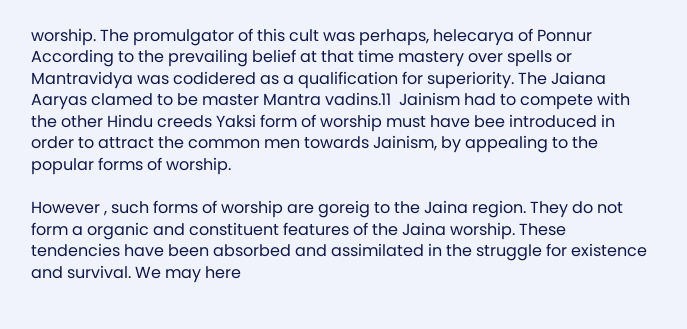worship. The promulgator of this cult was perhaps, helecarya of Ponnur According to the prevailing belief at that time mastery over spells or Mantravidya was codidered as a qualification for superiority. The Jaiana Aaryas clamed to be master Mantra vadins.11  Jainism had to compete with the other Hindu creeds Yaksi form of worship must have bee introduced in order to attract the common men towards Jainism, by appealing to the popular forms of worship.

However , such forms of worship are goreig to the Jaina region. They do not form a organic and constituent features of the Jaina worship. These tendencies have been absorbed and assimilated in the struggle for existence and survival. We may here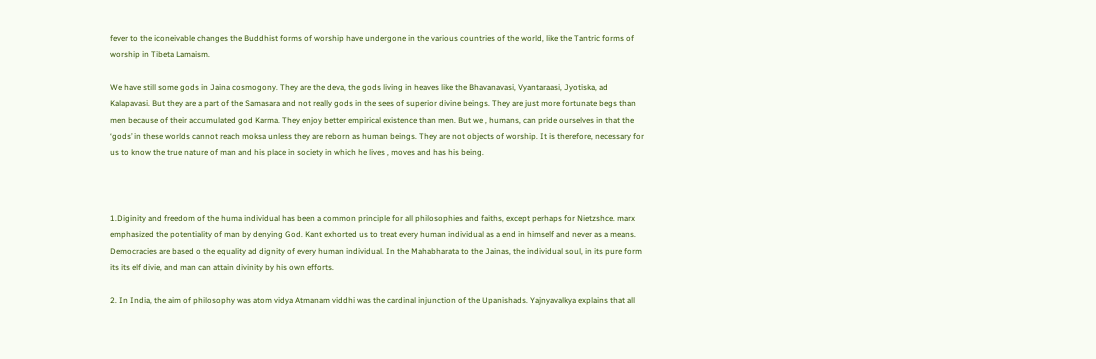fever to the iconeivable changes the Buddhist forms of worship have undergone in the various countries of the world, like the Tantric forms of worship in Tibeta Lamaism.

We have still some gods in Jaina cosmogony. They are the deva, the gods living in heaves like the Bhavanavasi, Vyantaraasi, Jyotiska, ad Kalapavasi. But they are a part of the Samasara and not really gods in the sees of superior divine beings. They are just more fortunate begs than men because of their accumulated god Karma. They enjoy better empirical existence than men. But we , humans, can pride ourselves in that the ‘gods’ in these worlds cannot reach moksa unless they are reborn as human beings. They are not objects of worship. It is therefore, necessary for us to know the true nature of man and his place in society in which he lives , moves and has his being.



1.Diginity and freedom of the huma individual has been a common principle for all philosophies and faiths, except perhaps for Nietzshce. marx emphasized the potentiality of man by denying God. Kant exhorted us to treat every human individual as a end in himself and never as a means. Democracies are based o the equality ad dignity of every human individual. In the Mahabharata to the Jainas, the individual soul, in its pure form its its elf divie, and man can attain divinity by his own efforts.

2. In India, the aim of philosophy was atom vidya Atmanam viddhi was the cardinal injunction of the Upanishads. Yajnyavalkya explains that all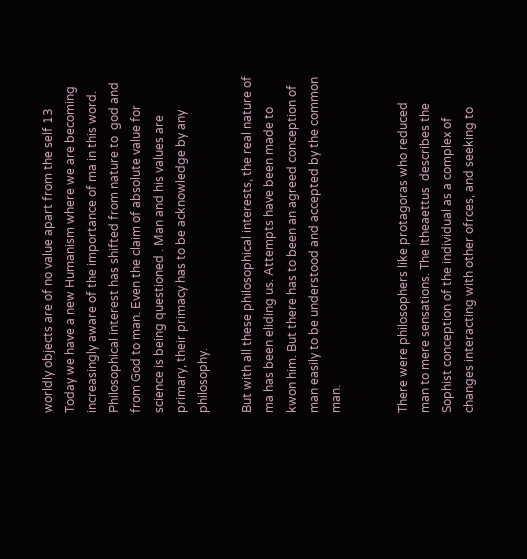worldly objects are of no value apart from the self 13   Today we have a new Humanism where we are becoming increasingly aware of the importance of ma in this word. Philosophical interest has shifted from nature to  god and from God to man. Even the claim of absolute value for science is being questioned . Man and his values are primary, their primacy has to be acknowledge by any philosophy.

But with all these philosophical interests, the real nature of ma has been eliding us. Attempts have been made to kwon him. But there has to been an agreed conception of man easily to be understood and accepted by the common man.


There were philosophers like protagoras who reduced man to mere sensations. The Itheaettus  describes the Sophist conception of the individual as a complex of changes interacting with other ofrces, and seeking to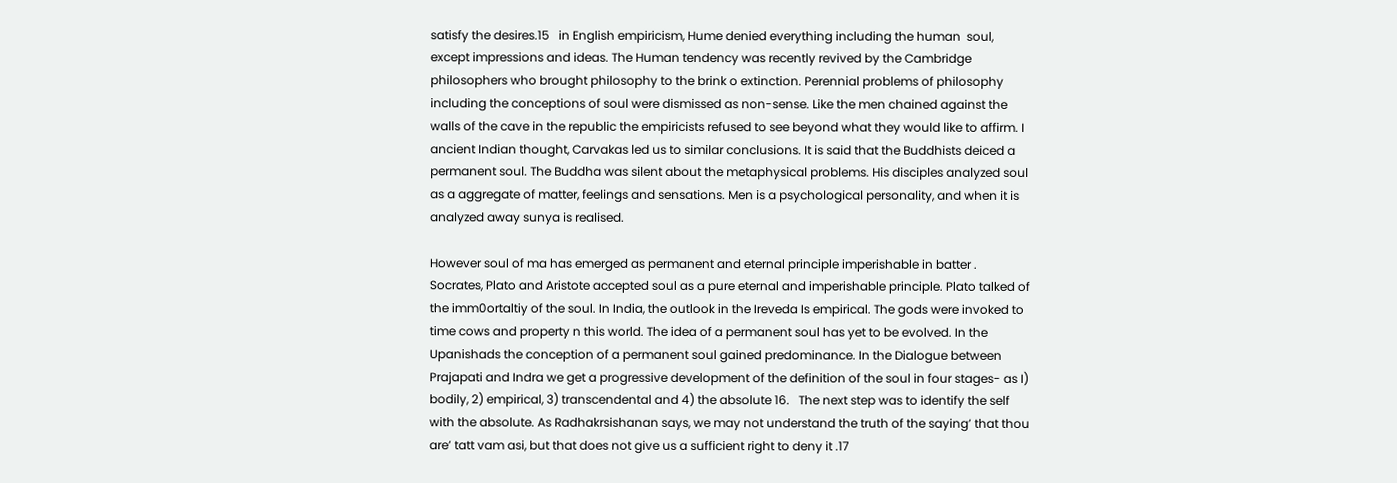satisfy the desires.15   in English empiricism, Hume denied everything including the human  soul, except impressions and ideas. The Human tendency was recently revived by the Cambridge philosophers who brought philosophy to the brink o extinction. Perennial problems of philosophy including the conceptions of soul were dismissed as non-sense. Like the men chained against the walls of the cave in the republic the empiricists refused to see beyond what they would like to affirm. I ancient Indian thought, Carvakas led us to similar conclusions. It is said that the Buddhists deiced a permanent soul. The Buddha was silent about the metaphysical problems. His disciples analyzed soul as a aggregate of matter, feelings and sensations. Men is a psychological personality, and when it is analyzed away sunya is realised.

However soul of ma has emerged as permanent and eternal principle imperishable in batter . Socrates, Plato and Aristote accepted soul as a pure eternal and imperishable principle. Plato talked of the imm0ortaltiy of the soul. In India, the outlook in the Ireveda Is empirical. The gods were invoked to time cows and property n this world. The idea of a permanent soul has yet to be evolved. In the Upanishads the conception of a permanent soul gained predominance. In the Dialogue between Prajapati and Indra we get a progressive development of the definition of the soul in four stages- as I) bodily, 2) empirical, 3) transcendental and 4) the absolute 16.   The next step was to identify the self with the absolute. As Radhakrsishanan says, we may not understand the truth of the saying’ that thou are’ tatt vam asi, but that does not give us a sufficient right to deny it .17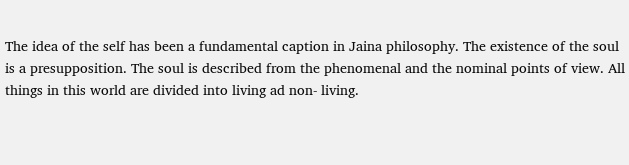The idea of the self has been a fundamental caption in Jaina philosophy. The existence of the soul is a presupposition. The soul is described from the phenomenal and the nominal points of view. All things in this world are divided into living ad non- living.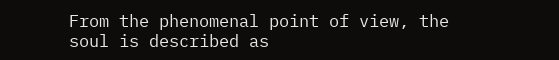From the phenomenal point of view, the soul is described as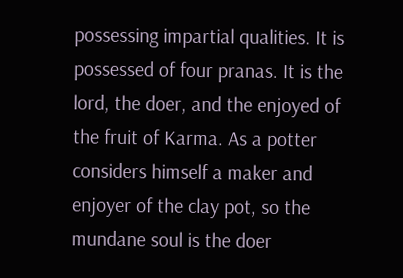possessing impartial qualities. It is possessed of four pranas. It is the lord, the doer, and the enjoyed of the fruit of Karma. As a potter considers himself a maker and enjoyer of the clay pot, so the mundane soul is the doer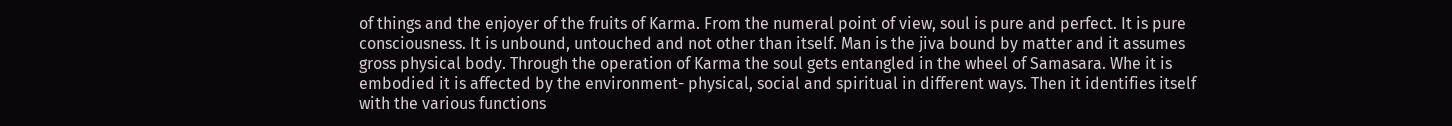of things and the enjoyer of the fruits of Karma. From the numeral point of view, soul is pure and perfect. It is pure consciousness. It is unbound, untouched and not other than itself. Man is the jiva bound by matter and it assumes gross physical body. Through the operation of Karma the soul gets entangled in the wheel of Samasara. Whe it is embodied it is affected by the environment- physical, social and spiritual in different ways. Then it identifies itself with the various functions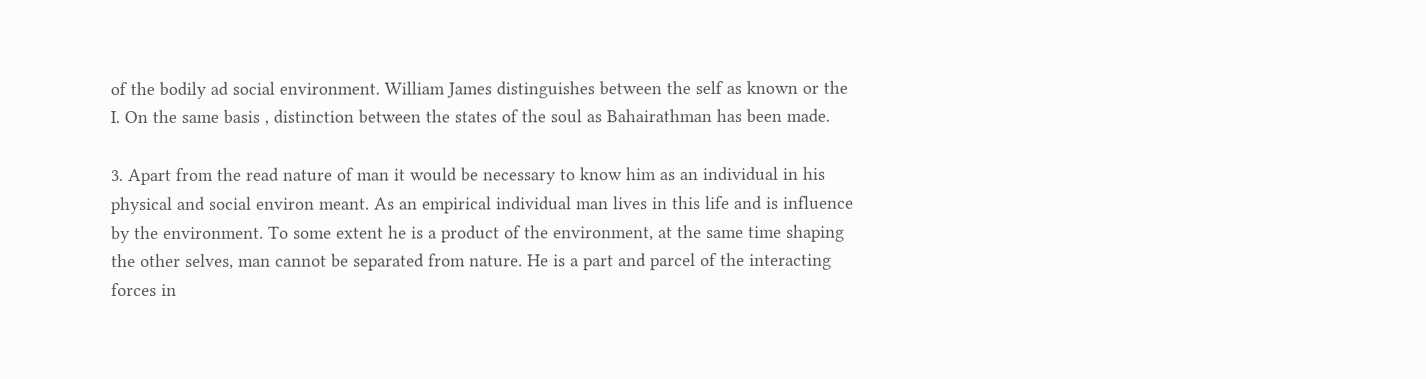of the bodily ad social environment. William James distinguishes between the self as known or the  I. On the same basis , distinction between the states of the soul as Bahairathman has been made.

3. Apart from the read nature of man it would be necessary to know him as an individual in his physical and social environ meant. As an empirical individual man lives in this life and is influence by the environment. To some extent he is a product of the environment, at the same time shaping the other selves, man cannot be separated from nature. He is a part and parcel of the interacting forces in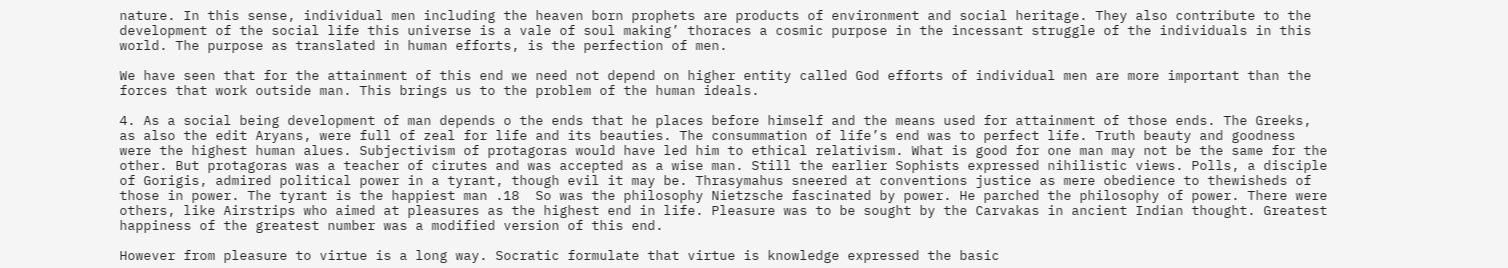nature. In this sense, individual men including the heaven born prophets are products of environment and social heritage. They also contribute to the development of the social life this universe is a vale of soul making’ thoraces a cosmic purpose in the incessant struggle of the individuals in this world. The purpose as translated in human efforts, is the perfection of men.

We have seen that for the attainment of this end we need not depend on higher entity called God efforts of individual men are more important than the forces that work outside man. This brings us to the problem of the human ideals.

4. As a social being development of man depends o the ends that he places before himself and the means used for attainment of those ends. The Greeks, as also the edit Aryans, were full of zeal for life and its beauties. The consummation of life’s end was to perfect life. Truth beauty and goodness were the highest human alues. Subjectivism of protagoras would have led him to ethical relativism. What is good for one man may not be the same for the other. But protagoras was a teacher of cirutes and was accepted as a wise man. Still the earlier Sophists expressed nihilistic views. Polls, a disciple of Gorigis, admired political power in a tyrant, though evil it may be. Thrasymahus sneered at conventions justice as mere obedience to thewisheds of those in power. The tyrant is the happiest man .18  So was the philosophy Nietzsche fascinated by power. He parched the philosophy of power. There were others, like Airstrips who aimed at pleasures as the highest end in life. Pleasure was to be sought by the Carvakas in ancient Indian thought. Greatest happiness of the greatest number was a modified version of this end.

However from pleasure to virtue is a long way. Socratic formulate that virtue is knowledge expressed the basic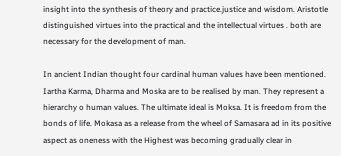insight into the synthesis of theory and practice.justice and wisdom. Aristotle distinguished virtues into the practical and the intellectual virtues . both are necessary for the development of man.

In ancient Indian thought four cardinal human values have been mentioned. Iartha Karma, Dharma and Moska are to be realised by man. They represent a hierarchy o human values. The ultimate ideal is Moksa. It is freedom from the bonds of life. Mokasa as a release from the wheel of Samasara ad in its positive aspect as oneness with the Highest was becoming gradually clear in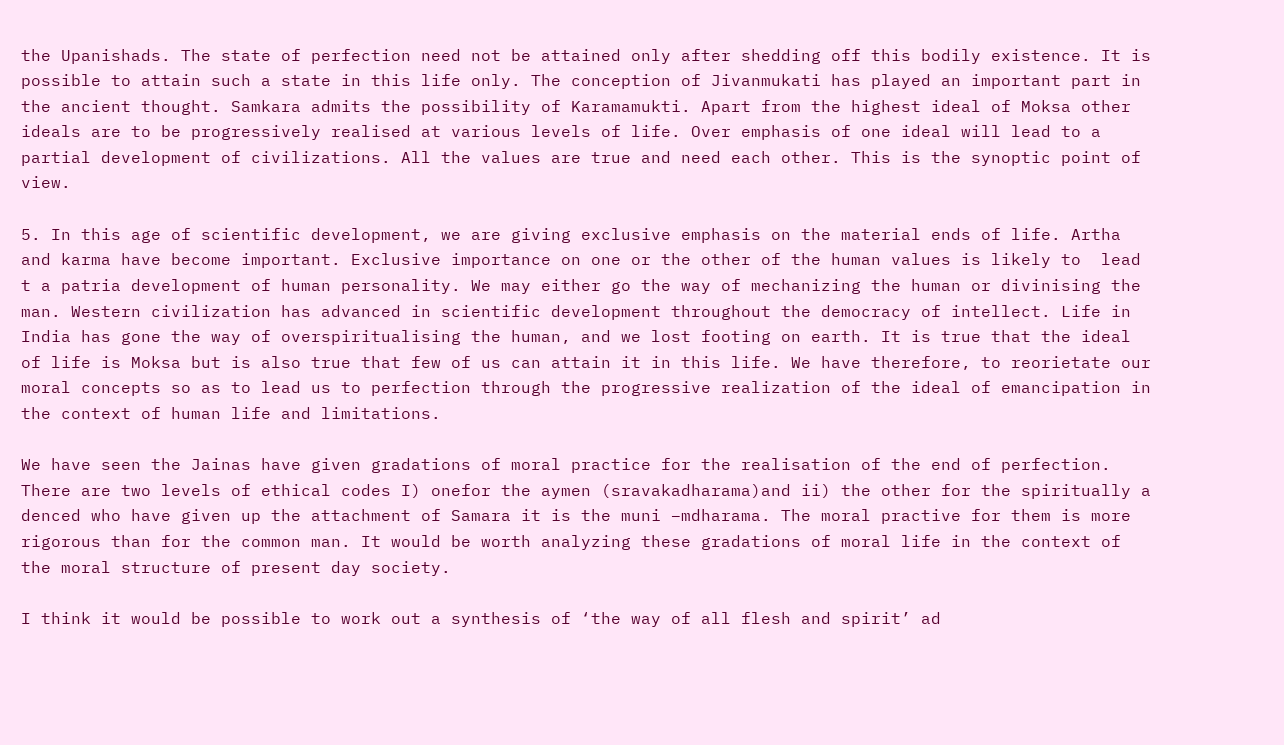the Upanishads. The state of perfection need not be attained only after shedding off this bodily existence. It is possible to attain such a state in this life only. The conception of Jivanmukati has played an important part in the ancient thought. Samkara admits the possibility of Karamamukti. Apart from the highest ideal of Moksa other ideals are to be progressively realised at various levels of life. Over emphasis of one ideal will lead to a partial development of civilizations. All the values are true and need each other. This is the synoptic point of view.

5. In this age of scientific development, we are giving exclusive emphasis on the material ends of life. Artha and karma have become important. Exclusive importance on one or the other of the human values is likely to  lead t a patria development of human personality. We may either go the way of mechanizing the human or divinising the man. Western civilization has advanced in scientific development throughout the democracy of intellect. Life in India has gone the way of overspiritualising the human, and we lost footing on earth. It is true that the ideal of life is Moksa but is also true that few of us can attain it in this life. We have therefore, to reorietate our moral concepts so as to lead us to perfection through the progressive realization of the ideal of emancipation in the context of human life and limitations.

We have seen the Jainas have given gradations of moral practice for the realisation of the end of perfection. There are two levels of ethical codes I) onefor the aymen (sravakadharama)and ii) the other for the spiritually a denced who have given up the attachment of Samara it is the muni –mdharama. The moral practive for them is more rigorous than for the common man. It would be worth analyzing these gradations of moral life in the context of the moral structure of present day society.

I think it would be possible to work out a synthesis of ‘the way of all flesh and spirit’ ad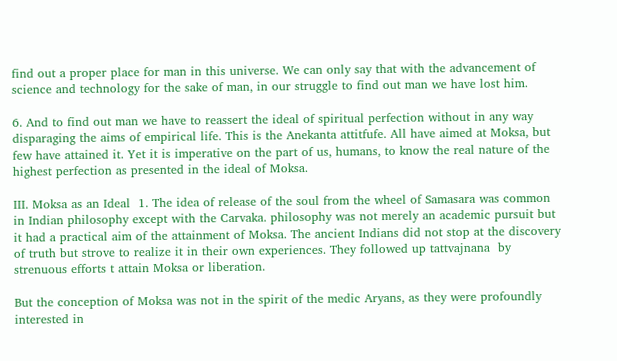find out a proper place for man in this universe. We can only say that with the advancement of science and technology for the sake of man, in our struggle to find out man we have lost him.

6. And to find out man we have to reassert the ideal of spiritual perfection without in any way disparaging the aims of empirical life. This is the Anekanta attitfufe. All have aimed at Moksa, but few have attained it. Yet it is imperative on the part of us, humans, to know the real nature of the highest perfection as presented in the ideal of Moksa.

III. Moksa as an Ideal  1. The idea of release of the soul from the wheel of Samasara was common in Indian philosophy except with the Carvaka. philosophy was not merely an academic pursuit but it had a practical aim of the attainment of Moksa. The ancient Indians did not stop at the discovery of truth but strove to realize it in their own experiences. They followed up tattvajnana  by strenuous efforts t attain Moksa or liberation.

But the conception of Moksa was not in the spirit of the medic Aryans, as they were profoundly interested in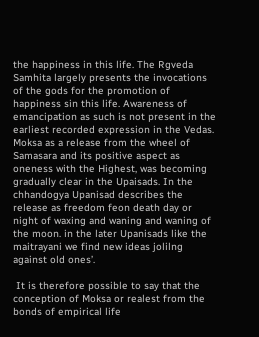the happiness in this life. The Rgveda Samhita largely presents the invocations of the gods for the promotion of happiness sin this life. Awareness of emancipation as such is not present in the earliest recorded expression in the Vedas. Moksa as a release from the wheel of Samasara and its positive aspect as oneness with the Highest, was becoming gradually clear in the Upaisads. In the chhandogya Upanisad describes the release as freedom feon death day or night of waxing and waning and waning of the moon. in the later Upanisads like the maitrayani we find new ideas jolilng against old ones’.

 It is therefore possible to say that the conception of Moksa or realest from the bonds of empirical life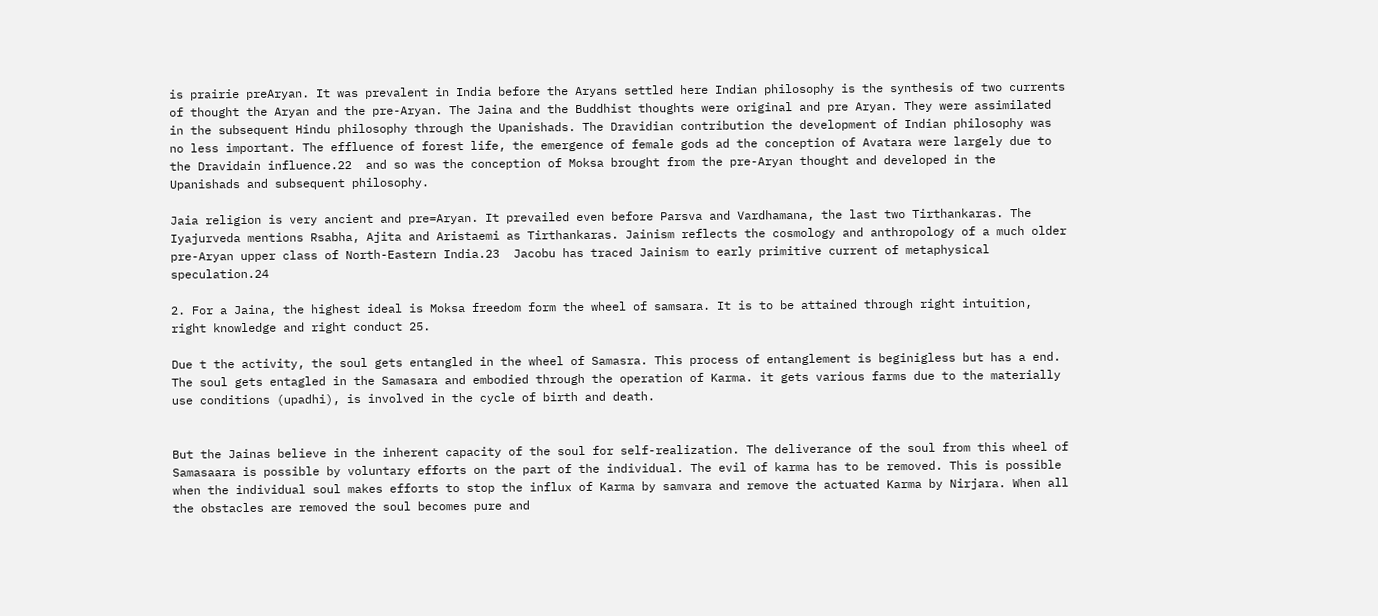is prairie preAryan. It was prevalent in India before the Aryans settled here Indian philosophy is the synthesis of two currents of thought the Aryan and the pre-Aryan. The Jaina and the Buddhist thoughts were original and pre Aryan. They were assimilated in the subsequent Hindu philosophy through the Upanishads. The Dravidian contribution the development of Indian philosophy was no less important. The effluence of forest life, the emergence of female gods ad the conception of Avatara were largely due to the Dravidain influence.22  and so was the conception of Moksa brought from the pre-Aryan thought and developed in the Upanishads and subsequent philosophy.

Jaia religion is very ancient and pre=Aryan. It prevailed even before Parsva and Vardhamana, the last two Tirthankaras. The Iyajurveda mentions Rsabha, Ajita and Aristaemi as Tirthankaras. Jainism reflects the cosmology and anthropology of a much older pre-Aryan upper class of North-Eastern India.23  Jacobu has traced Jainism to early primitive current of metaphysical speculation.24

2. For a Jaina, the highest ideal is Moksa freedom form the wheel of samsara. It is to be attained through right intuition, right knowledge and right conduct 25.

Due t the activity, the soul gets entangled in the wheel of Samasra. This process of entanglement is beginigless but has a end. The soul gets entagled in the Samasara and embodied through the operation of Karma. it gets various farms due to the materially use conditions (upadhi), is involved in the cycle of birth and death.


But the Jainas believe in the inherent capacity of the soul for self-realization. The deliverance of the soul from this wheel of Samasaara is possible by voluntary efforts on the part of the individual. The evil of karma has to be removed. This is possible when the individual soul makes efforts to stop the influx of Karma by samvara and remove the actuated Karma by Nirjara. When all the obstacles are removed the soul becomes pure and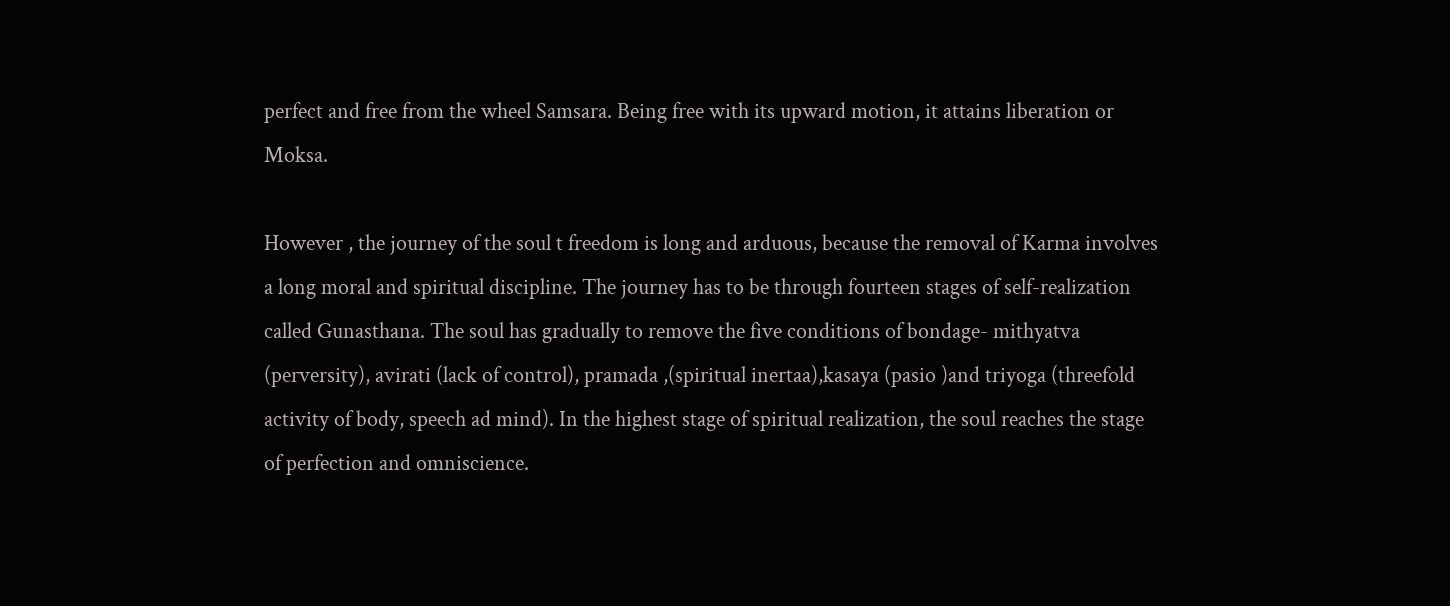perfect and free from the wheel Samsara. Being free with its upward motion, it attains liberation or Moksa.

However , the journey of the soul t freedom is long and arduous, because the removal of Karma involves a long moral and spiritual discipline. The journey has to be through fourteen stages of self-realization called Gunasthana. The soul has gradually to remove the five conditions of bondage- mithyatva (perversity), avirati (lack of control), pramada ,(spiritual inertaa),kasaya (pasio )and triyoga (threefold activity of body, speech ad mind). In the highest stage of spiritual realization, the soul reaches the stage of perfection and omniscience.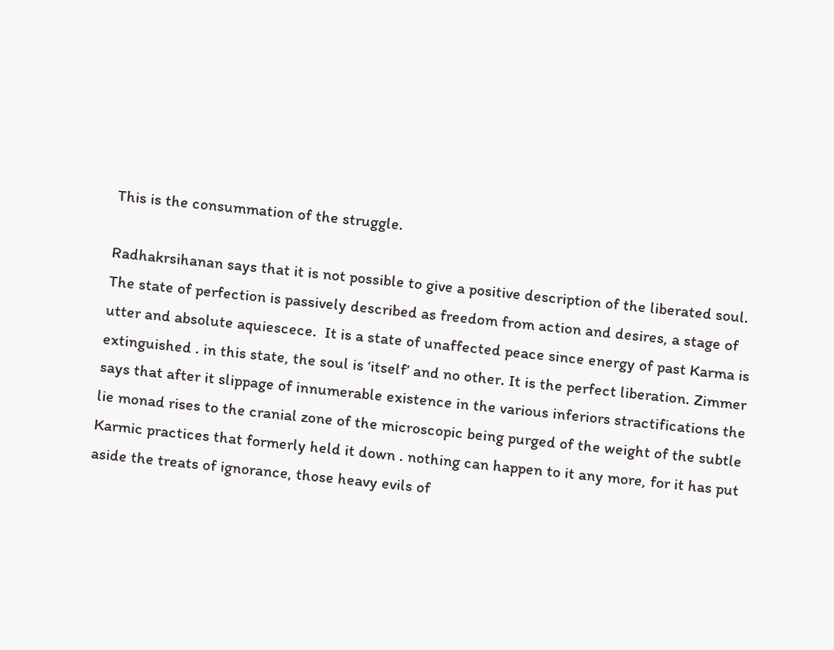This is the consummation of the struggle.

Radhakrsihanan says that it is not possible to give a positive description of the liberated soul. The state of perfection is passively described as freedom from action and desires, a stage of utter and absolute aquiescece.  It is a state of unaffected peace since energy of past Karma is extinguished . in this state, the soul is ‘itself’ and no other. It is the perfect liberation. Zimmer says that after it slippage of innumerable existence in the various inferiors stractifications the lie monad rises to the cranial zone of the microscopic being purged of the weight of the subtle Karmic practices that formerly held it down . nothing can happen to it any more, for it has put aside the treats of ignorance, those heavy evils of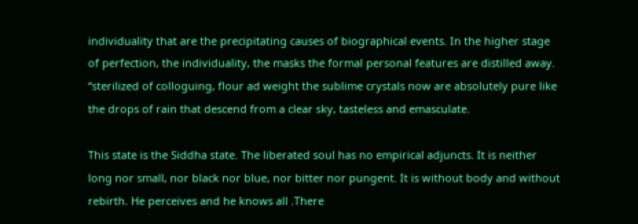individuality that are the precipitating causes of biographical events. In the higher stage of perfection, the individuality, the masks the formal personal features are distilled away. “sterilized of colloguing, flour ad weight the sublime crystals now are absolutely pure like the drops of rain that descend from a clear sky, tasteless and emasculate.

This state is the Siddha state. The liberated soul has no empirical adjuncts. It is neither long nor small, nor black nor blue, nor bitter nor pungent. It is without body and without rebirth. He perceives and he knows all .There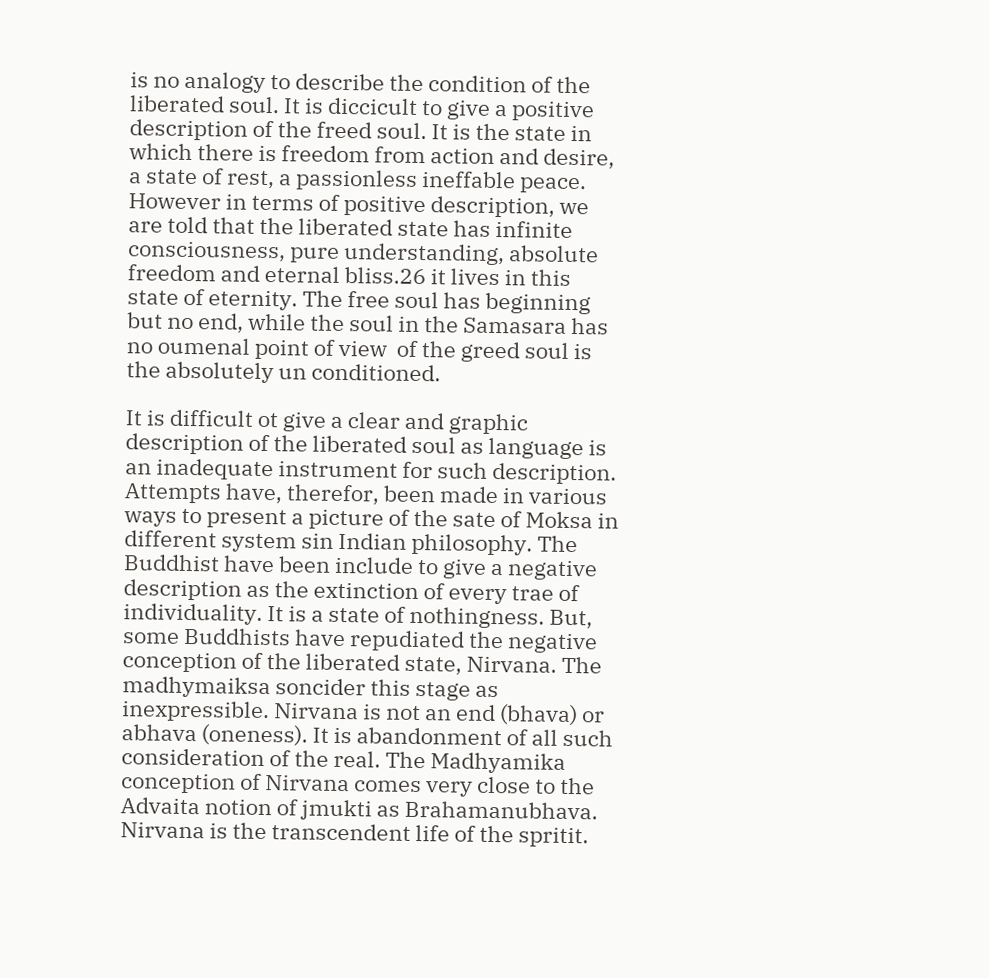is no analogy to describe the condition of the liberated soul. It is diccicult to give a positive description of the freed soul. It is the state in which there is freedom from action and desire, a state of rest, a passionless ineffable peace. However in terms of positive description, we are told that the liberated state has infinite consciousness, pure understanding, absolute freedom and eternal bliss.26 it lives in this state of eternity. The free soul has beginning but no end, while the soul in the Samasara has no oumenal point of view  of the greed soul is the absolutely un conditioned.

It is difficult ot give a clear and graphic description of the liberated soul as language is an inadequate instrument for such description. Attempts have, therefor, been made in various ways to present a picture of the sate of Moksa in different system sin Indian philosophy. The Buddhist have been include to give a negative description as the extinction of every trae of individuality. It is a state of nothingness. But, some Buddhists have repudiated the negative conception of the liberated state, Nirvana. The madhymaiksa soncider this stage as inexpressible. Nirvana is not an end (bhava) or abhava (oneness). It is abandonment of all such consideration of the real. The Madhyamika conception of Nirvana comes very close to the Advaita notion of jmukti as Brahamanubhava. Nirvana is the transcendent life of the spritit.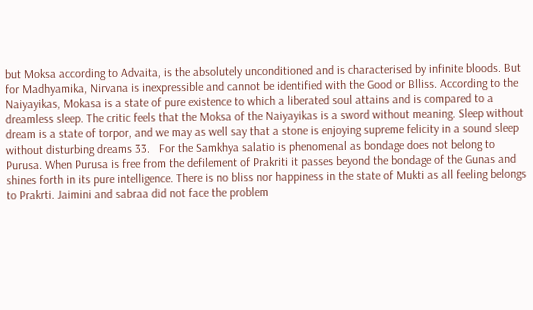but Moksa according to Advaita, is the absolutely unconditioned and is characterised by infinite bloods. But for Madhyamika, Nirvana is inexpressible and cannot be identified with the Good or Blliss. According to the Naiyayikas, Mokasa is a state of pure existence to which a liberated soul attains and is compared to a dreamless sleep. The critic feels that the Moksa of the Naiyayikas is a sword without meaning. Sleep without dream is a state of torpor, and we may as well say that a stone is enjoying supreme felicity in a sound sleep without disturbing dreams 33.   For the Samkhya salatio is phenomenal as bondage does not belong to Purusa. When Purusa is free from the defilement of Prakriti it passes beyond the bondage of the Gunas and shines forth in its pure intelligence. There is no bliss nor happiness in the state of Mukti as all feeling belongs to Prakrti. Jaimini and sabraa did not face the problem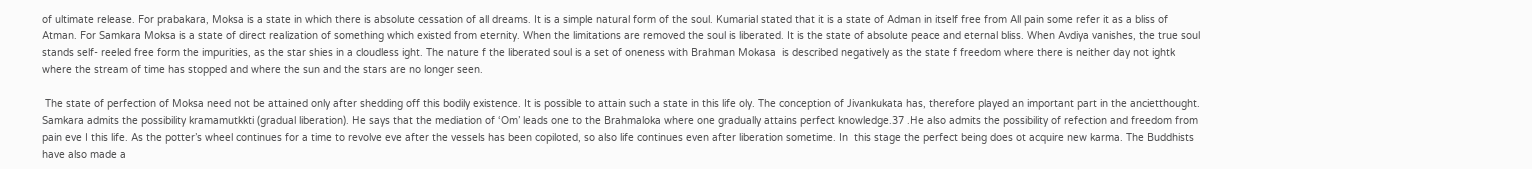of ultimate release. For prabakara, Moksa is a state in which there is absolute cessation of all dreams. It is a simple natural form of the soul. Kumarial stated that it is a state of Adman in itself free from All pain some refer it as a bliss of Atman. For Samkara Moksa is a state of direct realization of something which existed from eternity. When the limitations are removed the soul is liberated. It is the state of absolute peace and eternal bliss. When Avdiya vanishes, the true soul stands self- reeled free form the impurities, as the star shies in a cloudless ight. The nature f the liberated soul is a set of oneness with Brahman Mokasa  is described negatively as the state f freedom where there is neither day not ightk where the stream of time has stopped and where the sun and the stars are no longer seen.

 The state of perfection of Moksa need not be attained only after shedding off this bodily existence. It is possible to attain such a state in this life oly. The conception of Jivankukata has, therefore played an important part in the ancietthought. Samkara admits the possibility kramamutkkti (gradual liberation). He says that the mediation of ‘Om’ leads one to the Brahmaloka where one gradually attains perfect knowledge.37 .He also admits the possibility of refection and freedom from pain eve I this life. As the potter’s wheel continues for a time to revolve eve after the vessels has been copiloted, so also life continues even after liberation sometime. In  this stage the perfect being does ot acquire new karma. The Buddhists have also made a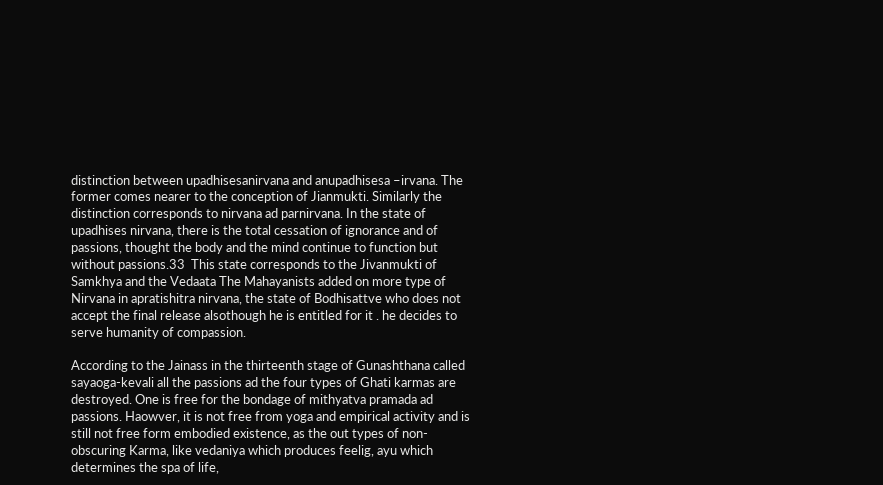distinction between upadhisesanirvana and anupadhisesa –irvana. The former comes nearer to the conception of Jianmukti. Similarly the distinction corresponds to nirvana ad parnirvana. In the state of upadhises nirvana, there is the total cessation of ignorance and of passions, thought the body and the mind continue to function but without passions.33  This state corresponds to the Jivanmukti of Samkhya and the Vedaata The Mahayanists added on more type of Nirvana in apratishitra nirvana, the state of Bodhisattve who does not accept the final release alsothough he is entitled for it . he decides to serve humanity of compassion.

According to the Jainass in the thirteenth stage of Gunashthana called sayaoga-kevali all the passions ad the four types of Ghati karmas are destroyed. One is free for the bondage of mithyatva pramada ad passions. Haowver, it is not free from yoga and empirical activity and is still not free form embodied existence, as the out types of non-obscuring Karma, like vedaniya which produces feelig, ayu which determines the spa of life,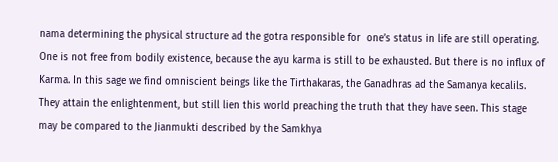nama determining the physical structure ad the gotra responsible for  one’s status in life are still operating. One is not free from bodily existence, because the ayu karma is still to be exhausted. But there is no influx of  Karma. In this sage we find omniscient beings like the Tirthakaras, the Ganadhras ad the Samanya kecalils. They attain the enlightenment, but still lien this world preaching the truth that they have seen. This stage may be compared to the Jianmukti described by the Samkhya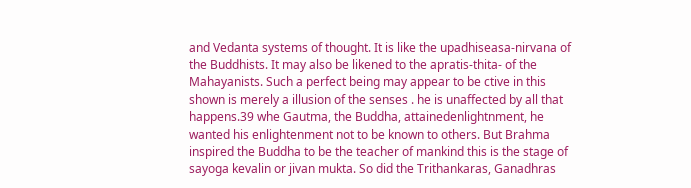and Vedanta systems of thought. It is like the upadhiseasa-nirvana of the Buddhists. It may also be likened to the apratis-thita- of the Mahayanists. Such a perfect being may appear to be ctive in this shown is merely a illusion of the senses . he is unaffected by all that happens.39 whe Gautma, the Buddha, attainedenlightnment, he wanted his enlightenment not to be known to others. But Brahma inspired the Buddha to be the teacher of mankind this is the stage of sayoga kevalin or jivan mukta. So did the Trithankaras, Ganadhras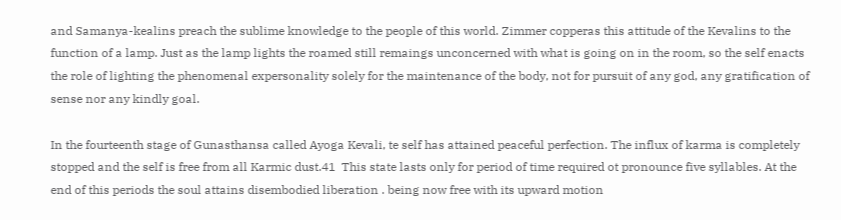and Samanya-kealins preach the sublime knowledge to the people of this world. Zimmer copperas this attitude of the Kevalins to the function of a lamp. Just as the lamp lights the roamed still remaings unconcerned with what is going on in the room, so the self enacts the role of lighting the phenomenal expersonality solely for the maintenance of the body, not for pursuit of any god, any gratification of sense nor any kindly goal.

In the fourteenth stage of Gunasthansa called Ayoga Kevali, te self has attained peaceful perfection. The influx of karma is completely stopped and the self is free from all Karmic dust.41  This state lasts only for period of time required ot pronounce five syllables. At the end of this periods the soul attains disembodied liberation . being now free with its upward motion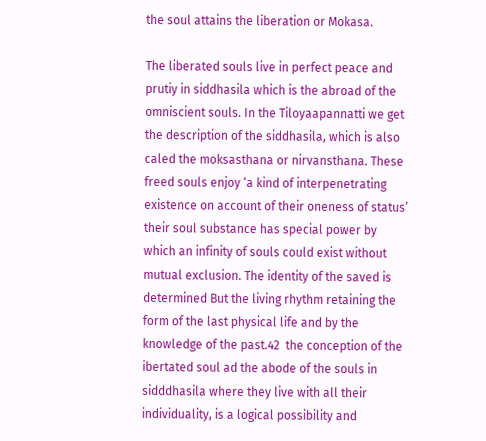the soul attains the liberation or Mokasa.

The liberated souls live in perfect peace and prutiy in siddhasila which is the abroad of the omniscient souls. In the Tiloyaapannatti we get the description of the siddhasila, which is also caled the moksasthana or nirvansthana. These freed souls enjoy ‘a kind of interpenetrating existence on account of their oneness of status’ their soul substance has special power by which an infinity of souls could exist without mutual exclusion. The identity of the saved is determined But the living rhythm retaining the form of the last physical life and by the knowledge of the past.42  the conception of the ibertated soul ad the abode of the souls in sidddhasila where they live with all their individuality, is a logical possibility and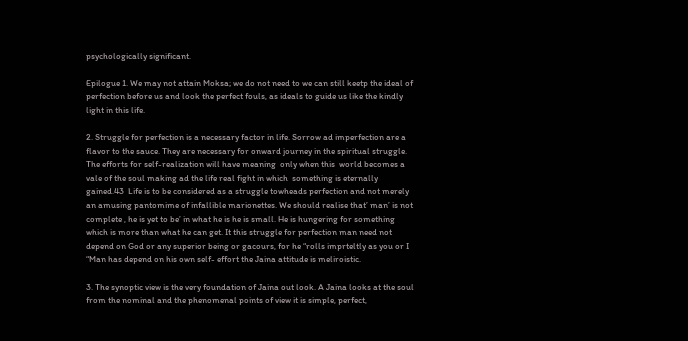psychologically significant.

Epilogue 1. We may not attain Moksa; we do not need to we can still keetp the ideal of perfection before us and look the perfect fouls, as ideals to guide us like the kindly light in this life.

2. Struggle for perfection is a necessary factor in life. Sorrow ad imperfection are a flavor to the sauce. They are necessary for onward journey in the spiritual struggle. The efforts for self-realization will have meaning  only when this  world becomes a vale of the soul making ad the life real fight in which  something is eternally gained.43  Life is to be considered as a struggle towheads perfection and not merely an amusing pantomime of infallible marionettes. We should realise that’ man’ is not complete , he is yet to be’ in what he is he is small. He is hungering for something which is more than what he can get. It this struggle for perfection man need not depend on God or any superior being or gacours, for he “rolls imprteltly as you or I “Man has depend on his own self- effort the Jaina attitude is meliroistic.

3. The synoptic view is the very foundation of Jaina out look. A Jaina looks at the soul from the nominal and the phenomenal points of view it is simple, perfect,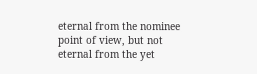eternal from the nominee point of view, but not eternal from the yet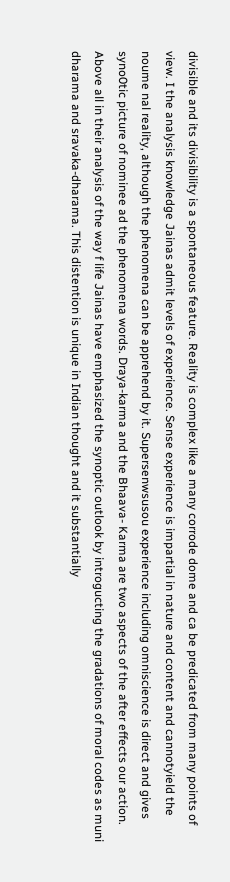divisible and its divisibility is a spontaneous feature. Reality is complex like a many corrode dome and ca be predicated from many points of view. I the analysis knowledge Jainas admit levels of experience. Sense experience is impartial in nature and content and cannotyield the noume nal reality, although the phenomena can be apprehend by it. Supersenwsusou experience including omniscience is direct and gives syno0tic picture of nominee ad the phenomena words. Draya-karma and the Bhaava- Karma are two aspects of the after effects our action. Above all in their analysis of the way f life Jainas have emphasized the synoptic outlook by introgucting the gradations of moral codes as muni dharama and sravaka-dharama. This distention is unique in Indian thought and it substantially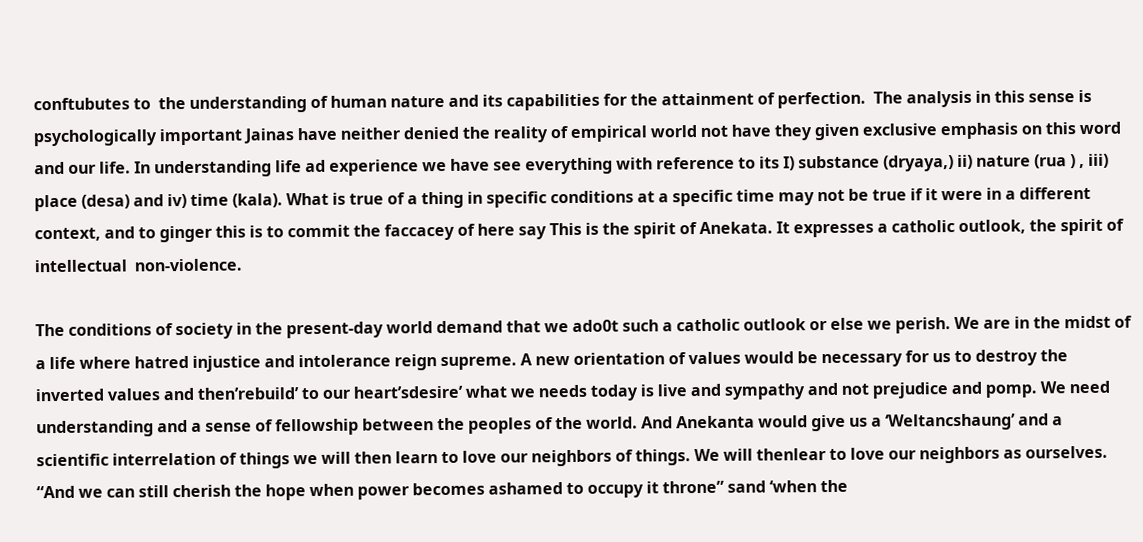conftubutes to  the understanding of human nature and its capabilities for the attainment of perfection.  The analysis in this sense is psychologically important Jainas have neither denied the reality of empirical world not have they given exclusive emphasis on this word and our life. In understanding life ad experience we have see everything with reference to its I) substance (dryaya,) ii) nature (rua ) , iii) place (desa) and iv) time (kala). What is true of a thing in specific conditions at a specific time may not be true if it were in a different context, and to ginger this is to commit the faccacey of here say This is the spirit of Anekata. It expresses a catholic outlook, the spirit of intellectual  non-violence.

The conditions of society in the present-day world demand that we ado0t such a catholic outlook or else we perish. We are in the midst of a life where hatred injustice and intolerance reign supreme. A new orientation of values would be necessary for us to destroy the inverted values and then’rebuild’ to our heart’sdesire’ what we needs today is live and sympathy and not prejudice and pomp. We need understanding and a sense of fellowship between the peoples of the world. And Anekanta would give us a ‘Weltancshaung’ and a scientific interrelation of things we will then learn to love our neighbors of things. We will thenlear to love our neighbors as ourselves. “And we can still cherish the hope when power becomes ashamed to occupy it throne” sand ‘when the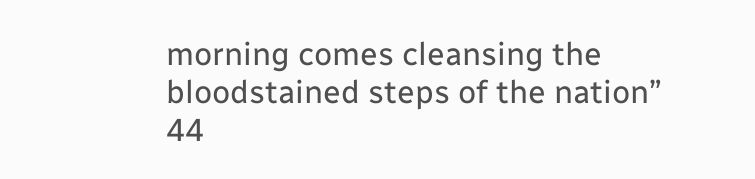morning comes cleansing the bloodstained steps of the nation” 44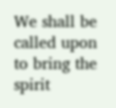We shall be called upon to bring the spirit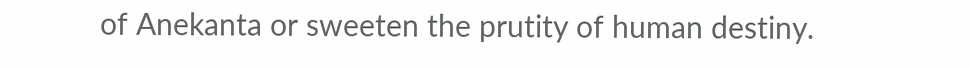of Anekanta or sweeten the prutity of human destiny.